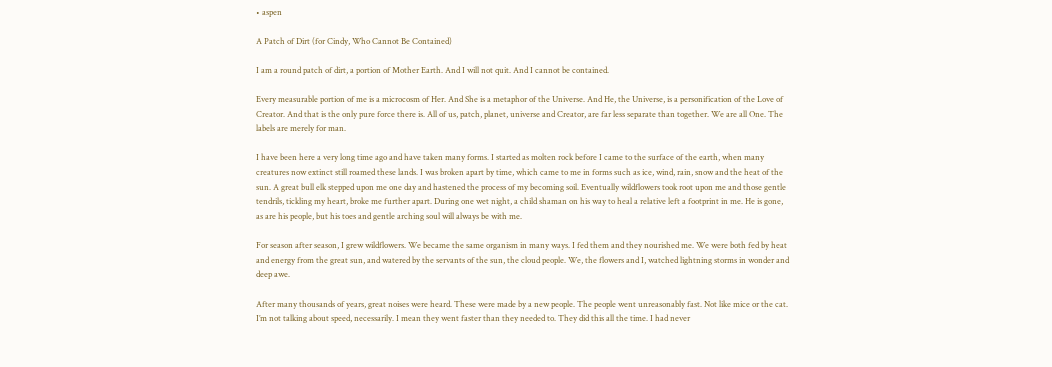• aspen

A Patch of Dirt (for Cindy, Who Cannot Be Contained)

I am a round patch of dirt, a portion of Mother Earth. And I will not quit. And I cannot be contained.

Every measurable portion of me is a microcosm of Her. And She is a metaphor of the Universe. And He, the Universe, is a personification of the Love of Creator. And that is the only pure force there is. All of us, patch, planet, universe and Creator, are far less separate than together. We are all One. The labels are merely for man.

I have been here a very long time ago and have taken many forms. I started as molten rock before I came to the surface of the earth, when many creatures now extinct still roamed these lands. I was broken apart by time, which came to me in forms such as ice, wind, rain, snow and the heat of the sun. A great bull elk stepped upon me one day and hastened the process of my becoming soil. Eventually wildflowers took root upon me and those gentle tendrils, tickling my heart, broke me further apart. During one wet night, a child shaman on his way to heal a relative left a footprint in me. He is gone, as are his people, but his toes and gentle arching soul will always be with me.

For season after season, I grew wildflowers. We became the same organism in many ways. I fed them and they nourished me. We were both fed by heat and energy from the great sun, and watered by the servants of the sun, the cloud people. We, the flowers and I, watched lightning storms in wonder and deep awe.

After many thousands of years, great noises were heard. These were made by a new people. The people went unreasonably fast. Not like mice or the cat. I’m not talking about speed, necessarily. I mean they went faster than they needed to. They did this all the time. I had never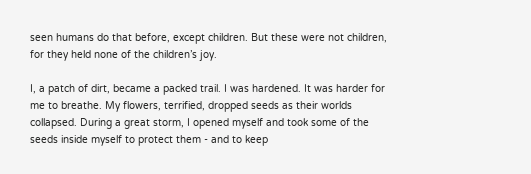seen humans do that before, except children. But these were not children, for they held none of the children’s joy.

I, a patch of dirt, became a packed trail. I was hardened. It was harder for me to breathe. My flowers, terrified, dropped seeds as their worlds collapsed. During a great storm, I opened myself and took some of the seeds inside myself to protect them - and to keep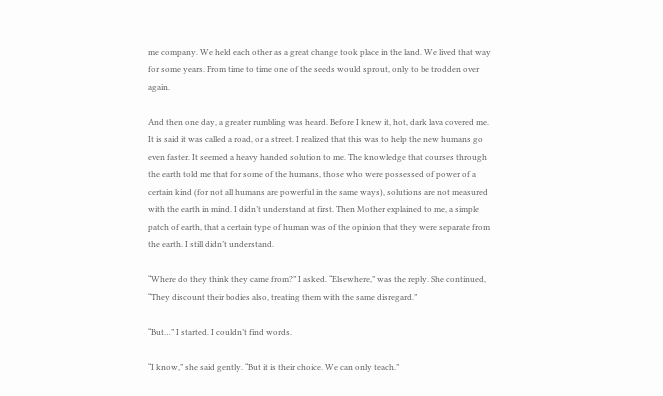me company. We held each other as a great change took place in the land. We lived that way for some years. From time to time one of the seeds would sprout, only to be trodden over again.

And then one day, a greater rumbling was heard. Before I knew it, hot, dark lava covered me. It is said it was called a road, or a street. I realized that this was to help the new humans go even faster. It seemed a heavy handed solution to me. The knowledge that courses through the earth told me that for some of the humans, those who were possessed of power of a certain kind (for not all humans are powerful in the same ways), solutions are not measured with the earth in mind. I didn’t understand at first. Then Mother explained to me, a simple patch of earth, that a certain type of human was of the opinion that they were separate from the earth. I still didn’t understand.

“Where do they think they came from?” I asked. “Elsewhere,” was the reply. She continued, “They discount their bodies also, treating them with the same disregard.”

“But…” I started. I couldn’t find words.

“I know,” she said gently. “But it is their choice. We can only teach.”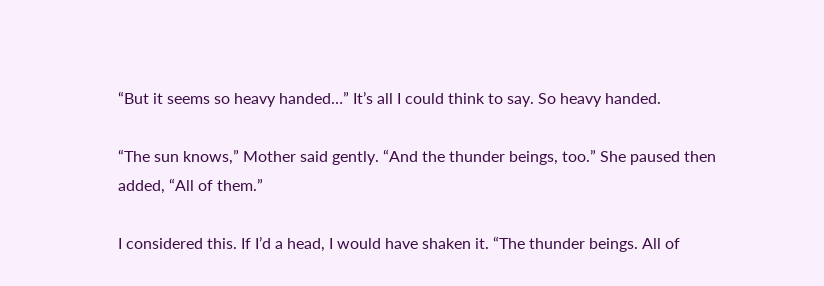“But it seems so heavy handed…” It’s all I could think to say. So heavy handed.

“The sun knows,” Mother said gently. “And the thunder beings, too.” She paused then added, “All of them.”

I considered this. If I’d a head, I would have shaken it. “The thunder beings. All of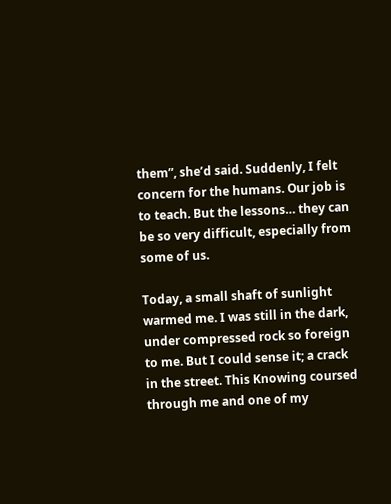them”, she’d said. Suddenly, I felt concern for the humans. Our job is to teach. But the lessons… they can be so very difficult, especially from some of us.

Today, a small shaft of sunlight warmed me. I was still in the dark, under compressed rock so foreign to me. But I could sense it; a crack in the street. This Knowing coursed through me and one of my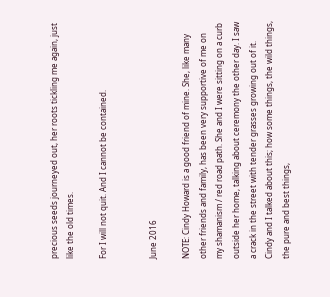precious seeds journeyed out, her roots tickling me again, just like the old times.

For I will not quit. And I cannot be contained.


June 2016

NOTE: Cindy Howard is a good friend of mine. She, like many other friends and family, has been very supportive of me on my shamanism / red road path. She and I were sitting on a curb outside her home, talking about ceremony the other day. I saw a crack in the street with tender grasses growing out of it. Cindy and I talked about this; how some things, the wild things, the pure and best things,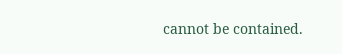cannot be contained.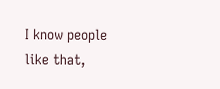I know people like that,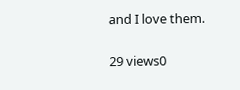and I love them.


29 views0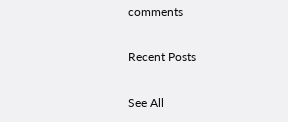comments

Recent Posts

See All